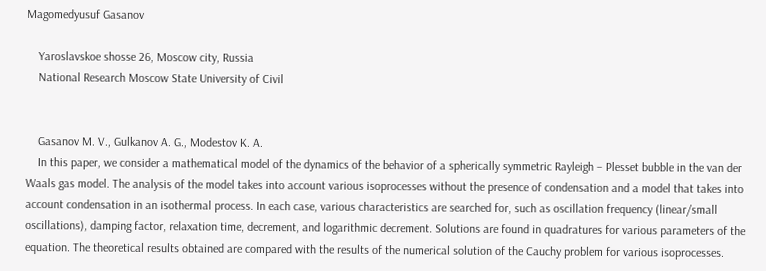Magomedyusuf Gasanov

    Yaroslavskoe shosse 26, Moscow city, Russia
    National Research Moscow State University of Civil


    Gasanov M. V., Gulkanov A. G., Modestov K. A.
    In this paper, we consider a mathematical model of the dynamics of the behavior of a spherically symmetric Rayleigh – Plesset bubble in the van der Waals gas model. The analysis of the model takes into account various isoprocesses without the presence of condensation and a model that takes into account condensation in an isothermal process. In each case, various characteristics are searched for, such as oscillation frequency (linear/small oscillations), damping factor, relaxation time, decrement, and logarithmic decrement. Solutions are found in quadratures for various parameters of the equation. The theoretical results obtained are compared with the results of the numerical solution of the Cauchy problem for various isoprocesses.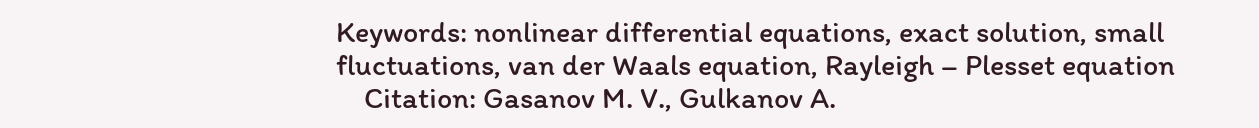Keywords: nonlinear differential equations, exact solution, small fluctuations, van der Waals equation, Rayleigh – Plesset equation
    Citation: Gasanov M. V., Gulkanov A.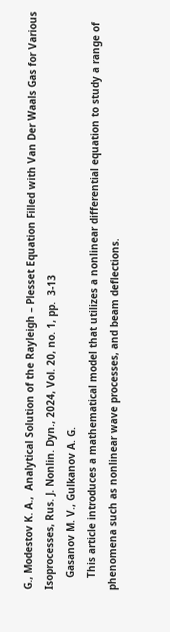G., Modestov K. A.,  Analytical Solution of the Rayleigh – Plesset Equation Filled with Van Der Waals Gas for Various Isoprocesses, Rus. J. Nonlin. Dyn., 2024, Vol. 20, no. 1, pp.  3-13
    Gasanov M. V., Gulkanov A. G.
    This article introduces a mathematical model that utilizes a nonlinear differential equation to study a range of phenomena such as nonlinear wave processes, and beam deflections.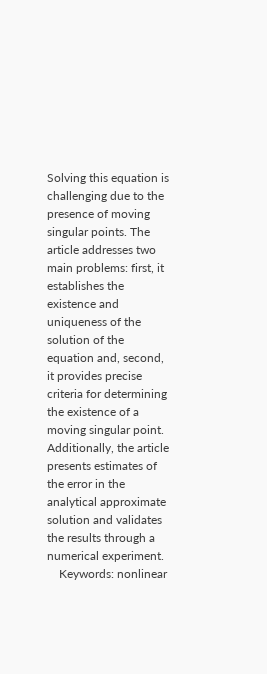Solving this equation is challenging due to the presence of moving singular points. The article addresses two main problems: first, it establishes the existence and uniqueness of the solution of the equation and, second, it provides precise criteria for determining the existence of a moving singular point. Additionally, the article presents estimates of the error in the analytical approximate solution and validates the results through a numerical experiment.
    Keywords: nonlinear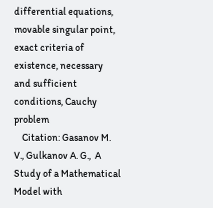differential equations, movable singular point, exact criteria of existence, necessary and sufficient conditions, Cauchy problem
    Citation: Gasanov M. V., Gulkanov A. G.,  A Study of a Mathematical Model with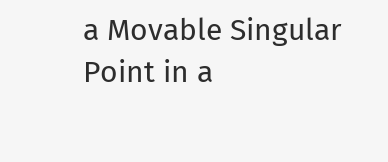a Movable Singular Point in a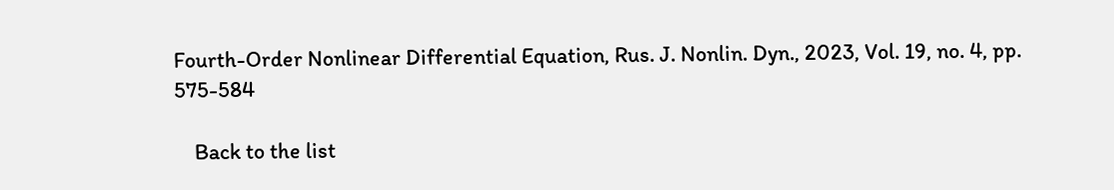Fourth-Order Nonlinear Differential Equation, Rus. J. Nonlin. Dyn., 2023, Vol. 19, no. 4, pp.  575-584

    Back to the list